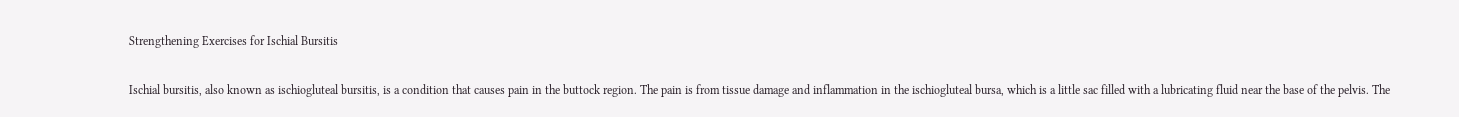Strengthening Exercises for Ischial Bursitis

Ischial bursitis, also known as ischiogluteal bursitis, is a condition that causes pain in the buttock region. The pain is from tissue damage and inflammation in the ischiogluteal bursa, which is a little sac filled with a lubricating fluid near the base of the pelvis. The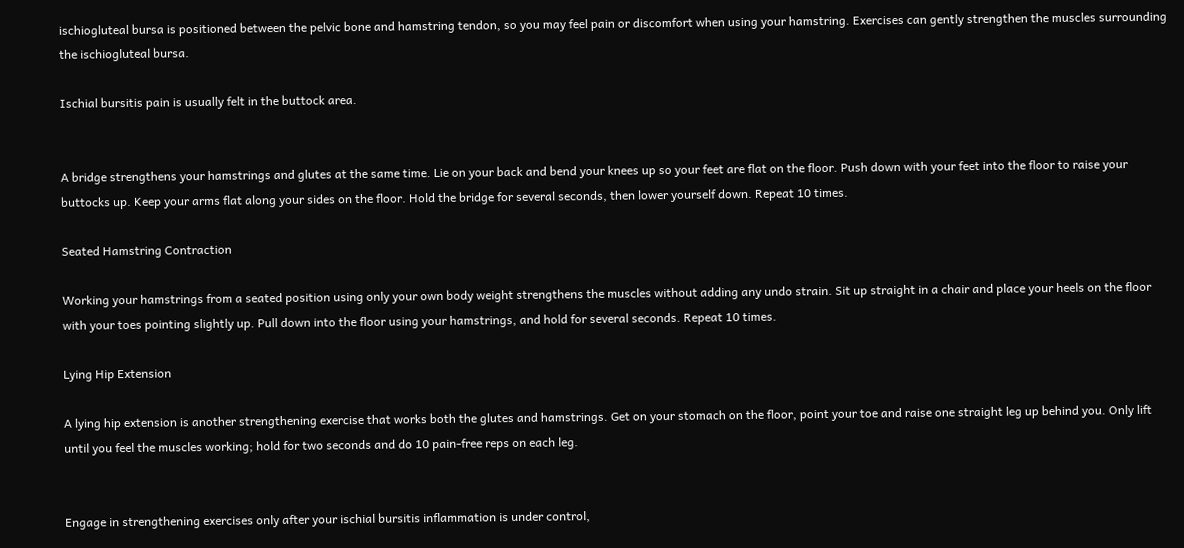ischiogluteal bursa is positioned between the pelvic bone and hamstring tendon, so you may feel pain or discomfort when using your hamstring. Exercises can gently strengthen the muscles surrounding the ischiogluteal bursa.

Ischial bursitis pain is usually felt in the buttock area.


A bridge strengthens your hamstrings and glutes at the same time. Lie on your back and bend your knees up so your feet are flat on the floor. Push down with your feet into the floor to raise your buttocks up. Keep your arms flat along your sides on the floor. Hold the bridge for several seconds, then lower yourself down. Repeat 10 times.

Seated Hamstring Contraction

Working your hamstrings from a seated position using only your own body weight strengthens the muscles without adding any undo strain. Sit up straight in a chair and place your heels on the floor with your toes pointing slightly up. Pull down into the floor using your hamstrings, and hold for several seconds. Repeat 10 times.

Lying Hip Extension

A lying hip extension is another strengthening exercise that works both the glutes and hamstrings. Get on your stomach on the floor, point your toe and raise one straight leg up behind you. Only lift until you feel the muscles working; hold for two seconds and do 10 pain-free reps on each leg.


Engage in strengthening exercises only after your ischial bursitis inflammation is under control,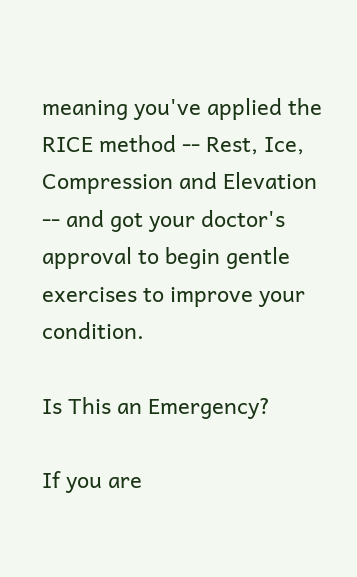meaning you've applied the RICE method -- Rest, Ice, Compression and Elevation -- and got your doctor's approval to begin gentle exercises to improve your condition.

Is This an Emergency?

If you are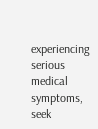experiencing serious medical symptoms, seek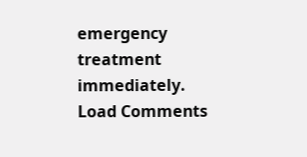emergency treatment immediately.
Load Comments